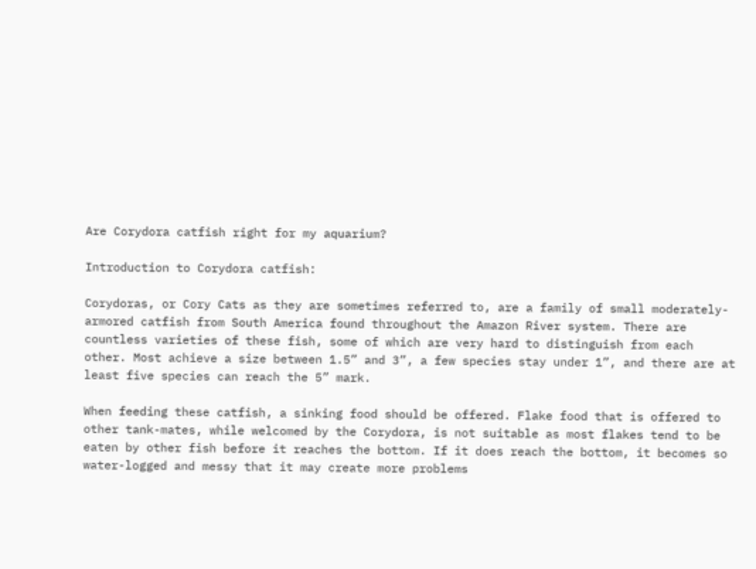Are Corydora catfish right for my aquarium?

Introduction to Corydora catfish:

Corydoras, or Cory Cats as they are sometimes referred to, are a family of small moderately-armored catfish from South America found throughout the Amazon River system. There are countless varieties of these fish, some of which are very hard to distinguish from each other. Most achieve a size between 1.5” and 3”, a few species stay under 1”, and there are at least five species can reach the 5” mark.

When feeding these catfish, a sinking food should be offered. Flake food that is offered to other tank-mates, while welcomed by the Corydora, is not suitable as most flakes tend to be eaten by other fish before it reaches the bottom. If it does reach the bottom, it becomes so water-logged and messy that it may create more problems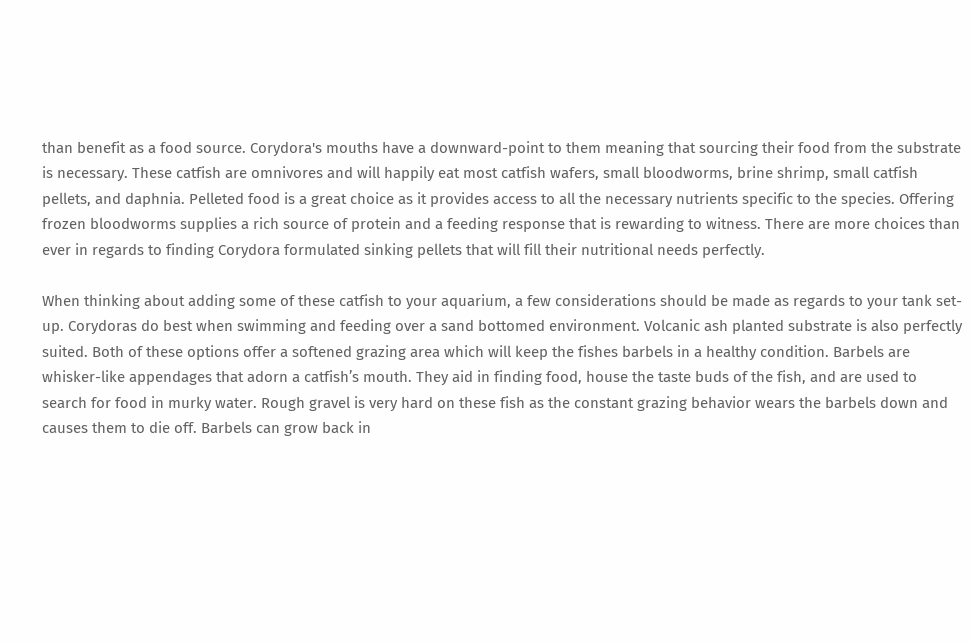than benefit as a food source. Corydora's mouths have a downward-point to them meaning that sourcing their food from the substrate is necessary. These catfish are omnivores and will happily eat most catfish wafers, small bloodworms, brine shrimp, small catfish pellets, and daphnia. Pelleted food is a great choice as it provides access to all the necessary nutrients specific to the species. Offering frozen bloodworms supplies a rich source of protein and a feeding response that is rewarding to witness. There are more choices than ever in regards to finding Corydora formulated sinking pellets that will fill their nutritional needs perfectly.

When thinking about adding some of these catfish to your aquarium, a few considerations should be made as regards to your tank set-up. Corydoras do best when swimming and feeding over a sand bottomed environment. Volcanic ash planted substrate is also perfectly suited. Both of these options offer a softened grazing area which will keep the fishes barbels in a healthy condition. Barbels are whisker-like appendages that adorn a catfish’s mouth. They aid in finding food, house the taste buds of the fish, and are used to search for food in murky water. Rough gravel is very hard on these fish as the constant grazing behavior wears the barbels down and causes them to die off. Barbels can grow back in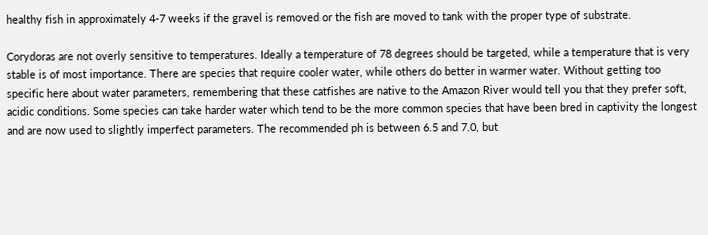healthy fish in approximately 4-7 weeks if the gravel is removed or the fish are moved to tank with the proper type of substrate.

Corydoras are not overly sensitive to temperatures. Ideally a temperature of 78 degrees should be targeted, while a temperature that is very stable is of most importance. There are species that require cooler water, while others do better in warmer water. Without getting too specific here about water parameters, remembering that these catfishes are native to the Amazon River would tell you that they prefer soft, acidic conditions. Some species can take harder water which tend to be the more common species that have been bred in captivity the longest and are now used to slightly imperfect parameters. The recommended ph is between 6.5 and 7.0, but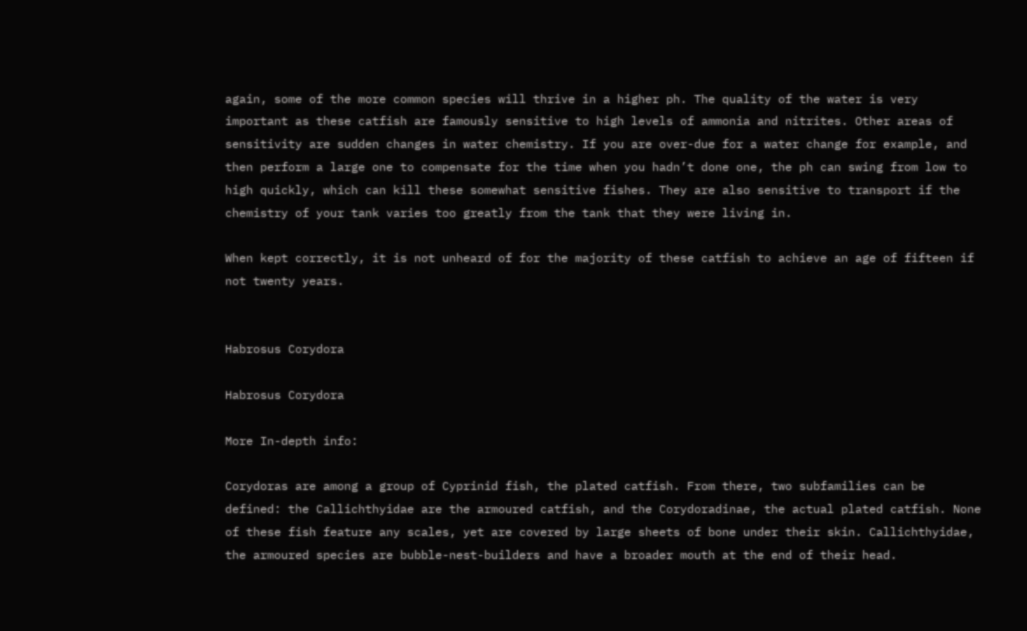again, some of the more common species will thrive in a higher ph. The quality of the water is very important as these catfish are famously sensitive to high levels of ammonia and nitrites. Other areas of sensitivity are sudden changes in water chemistry. If you are over-due for a water change for example, and then perform a large one to compensate for the time when you hadn’t done one, the ph can swing from low to high quickly, which can kill these somewhat sensitive fishes. They are also sensitive to transport if the chemistry of your tank varies too greatly from the tank that they were living in.

When kept correctly, it is not unheard of for the majority of these catfish to achieve an age of fifteen if not twenty years.


Habrosus Corydora

Habrosus Corydora

More In-depth info:

Corydoras are among a group of Cyprinid fish, the plated catfish. From there, two subfamilies can be defined: the Callichthyidae are the armoured catfish, and the Corydoradinae, the actual plated catfish. None of these fish feature any scales, yet are covered by large sheets of bone under their skin. Callichthyidae, the armoured species are bubble-nest-builders and have a broader mouth at the end of their head.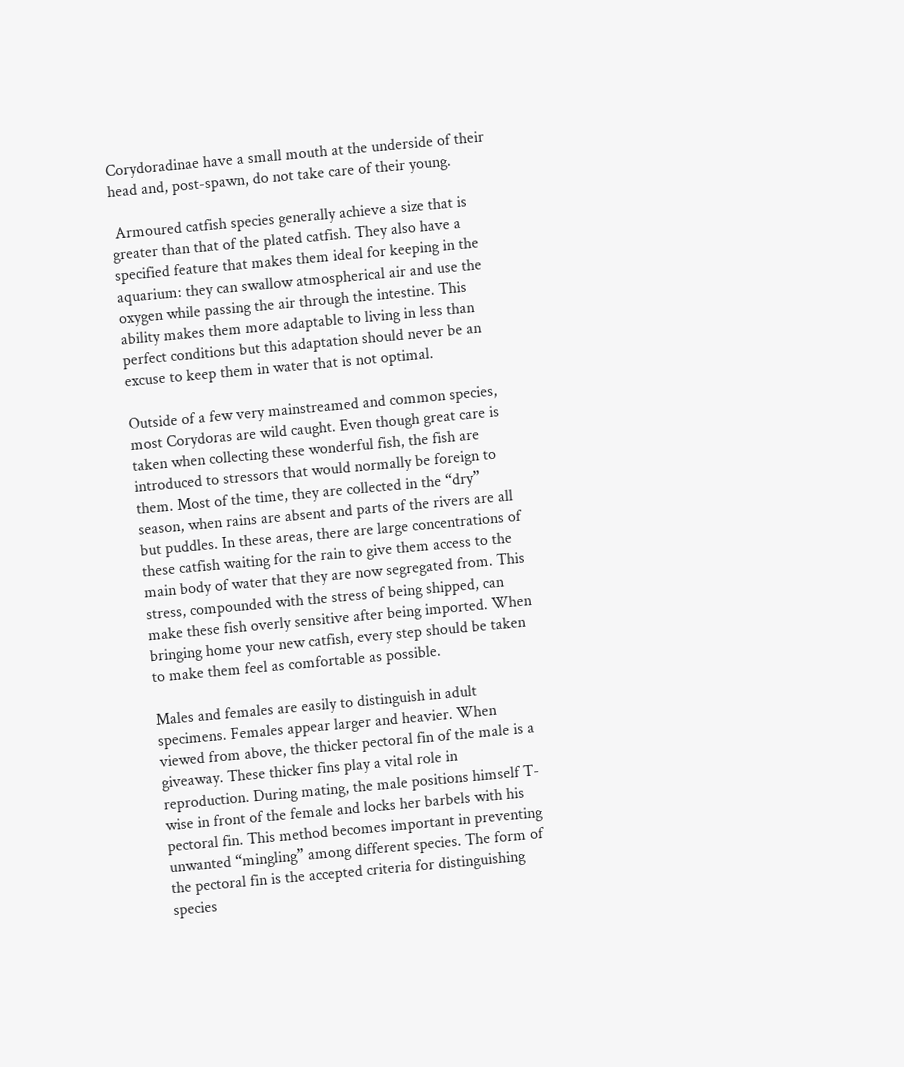Corydoradinae have a small mouth at the underside of their head and, post-spawn, do not take care of their young.

 Armoured catfish species generally achieve a size that is greater than that of the plated catfish. They also have a specified feature that makes them ideal for keeping in the aquarium: they can swallow atmospherical air and use the oxygen while passing the air through the intestine. This ability makes them more adaptable to living in less than perfect conditions but this adaptation should never be an excuse to keep them in water that is not optimal.

Outside of a few very mainstreamed and common species, most Corydoras are wild caught. Even though great care is taken when collecting these wonderful fish, the fish are introduced to stressors that would normally be foreign to them. Most of the time, they are collected in the “dry” season, when rains are absent and parts of the rivers are all but puddles. In these areas, there are large concentrations of these catfish waiting for the rain to give them access to the main body of water that they are now segregated from. This stress, compounded with the stress of being shipped, can make these fish overly sensitive after being imported. When bringing home your new catfish, every step should be taken to make them feel as comfortable as possible.

Males and females are easily to distinguish in adult specimens. Females appear larger and heavier. When viewed from above, the thicker pectoral fin of the male is a giveaway. These thicker fins play a vital role in reproduction. During mating, the male positions himself T-wise in front of the female and locks her barbels with his pectoral fin. This method becomes important in preventing unwanted “mingling” among different species. The form of the pectoral fin is the accepted criteria for distinguishing species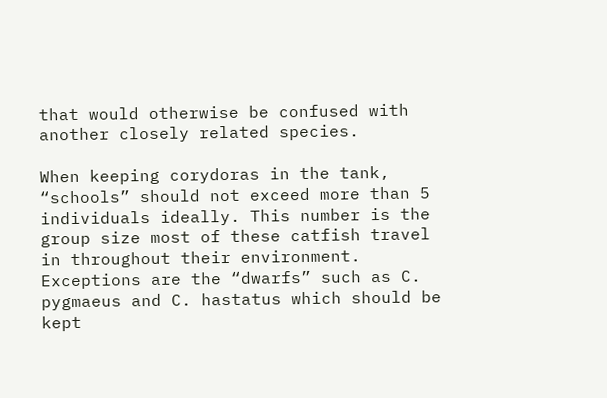that would otherwise be confused with another closely related species.

When keeping corydoras in the tank, “schools” should not exceed more than 5 individuals ideally. This number is the group size most of these catfish travel in throughout their environment. Exceptions are the “dwarfs” such as C. pygmaeus and C. hastatus which should be kept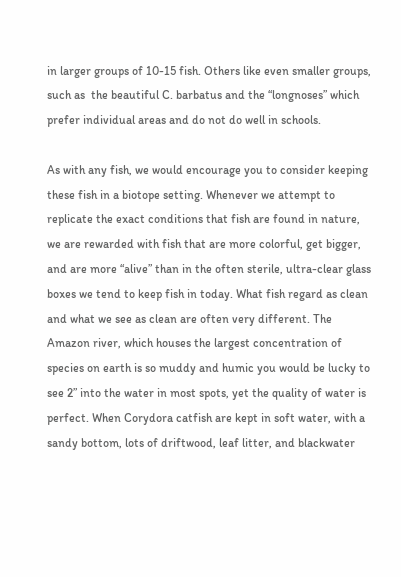in larger groups of 10-15 fish. Others like even smaller groups, such as  the beautiful C. barbatus and the “longnoses” which prefer individual areas and do not do well in schools.

As with any fish, we would encourage you to consider keeping these fish in a biotope setting. Whenever we attempt to replicate the exact conditions that fish are found in nature, we are rewarded with fish that are more colorful, get bigger, and are more “alive” than in the often sterile, ultra-clear glass boxes we tend to keep fish in today. What fish regard as clean and what we see as clean are often very different. The Amazon river, which houses the largest concentration of species on earth is so muddy and humic you would be lucky to see 2” into the water in most spots, yet the quality of water is perfect. When Corydora catfish are kept in soft water, with a sandy bottom, lots of driftwood, leaf litter, and blackwater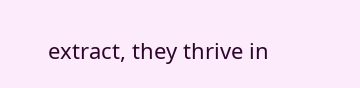extract, they thrive in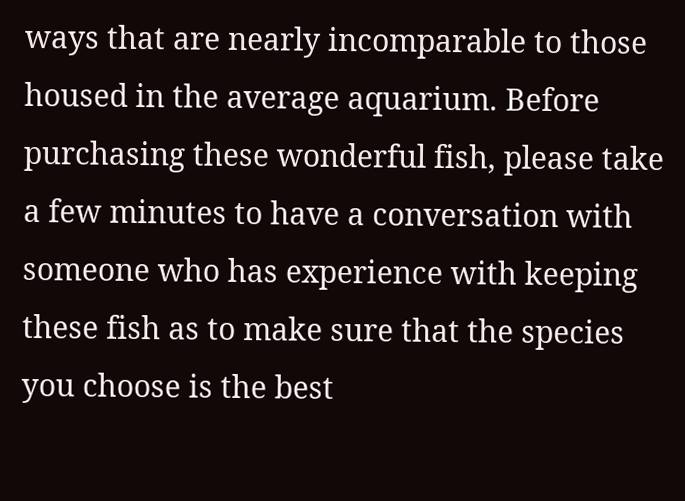ways that are nearly incomparable to those housed in the average aquarium. Before purchasing these wonderful fish, please take a few minutes to have a conversation with someone who has experience with keeping these fish as to make sure that the species you choose is the best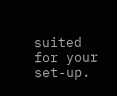suited for your set-up.